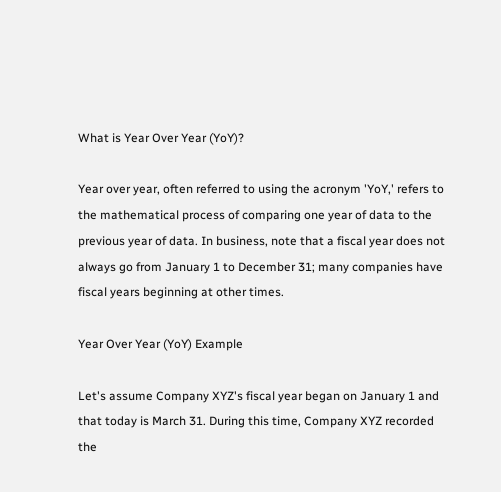What is Year Over Year (YoY)?

Year over year, often referred to using the acronym 'YoY,' refers to the mathematical process of comparing one year of data to the previous year of data. In business, note that a fiscal year does not always go from January 1 to December 31; many companies have fiscal years beginning at other times.

Year Over Year (YoY) Example

Let's assume Company XYZ's fiscal year began on January 1 and that today is March 31. During this time, Company XYZ recorded the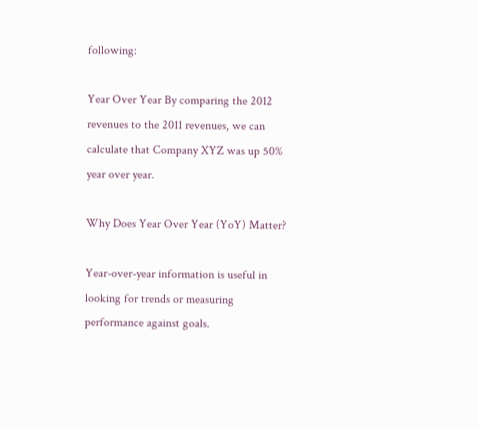following:

Year Over Year By comparing the 2012 revenues to the 2011 revenues, we can calculate that Company XYZ was up 50% year over year.

Why Does Year Over Year (YoY) Matter?

Year-over-year information is useful in looking for trends or measuring performance against goals.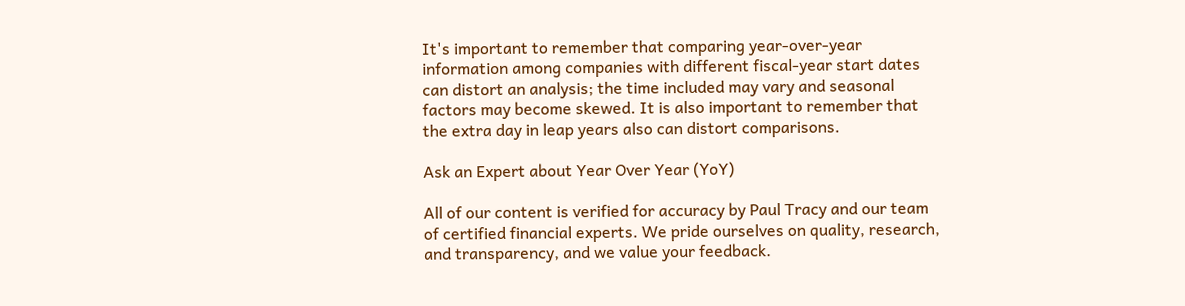It's important to remember that comparing year-over-year information among companies with different fiscal-year start dates can distort an analysis; the time included may vary and seasonal factors may become skewed. It is also important to remember that the extra day in leap years also can distort comparisons.

Ask an Expert about Year Over Year (YoY)

All of our content is verified for accuracy by Paul Tracy and our team of certified financial experts. We pride ourselves on quality, research, and transparency, and we value your feedback.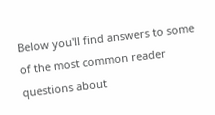Below you'll find answers to some of the most common reader questions about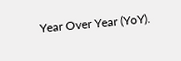Year Over Year (YoY).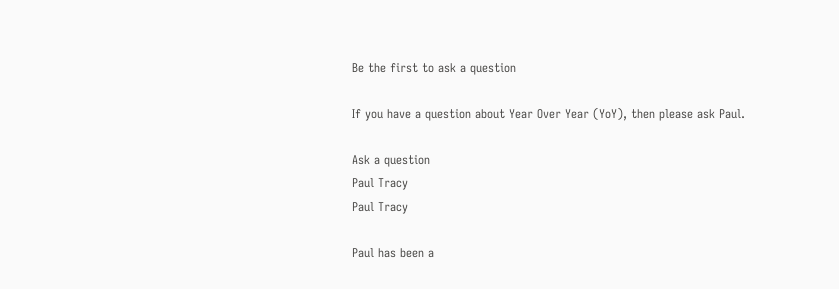Be the first to ask a question

If you have a question about Year Over Year (YoY), then please ask Paul.

Ask a question
Paul Tracy
Paul Tracy

Paul has been a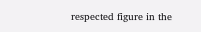respected figure in the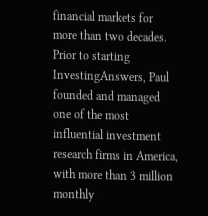financial markets for more than two decades. Prior to starting InvestingAnswers, Paul founded and managed one of the most influential investment research firms in America, with more than 3 million monthly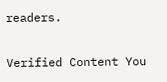readers.

Verified Content You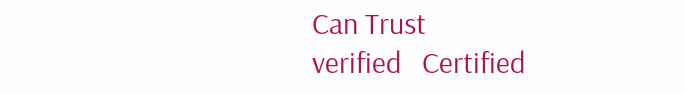Can Trust
verified   Certified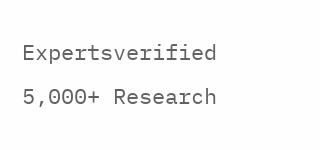Expertsverified   5,000+ Research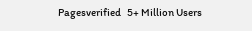Pagesverified   5+ Million Users